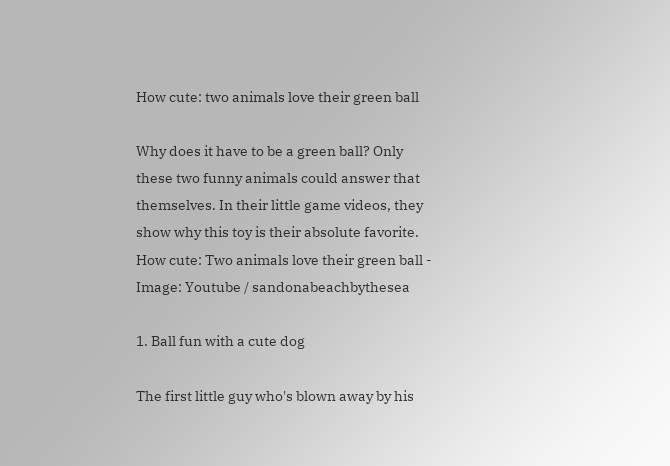How cute: two animals love their green ball

Why does it have to be a green ball? Only these two funny animals could answer that themselves. In their little game videos, they show why this toy is their absolute favorite. How cute: Two animals love their green ball - Image: Youtube / sandonabeachbythesea

1. Ball fun with a cute dog

The first little guy who's blown away by his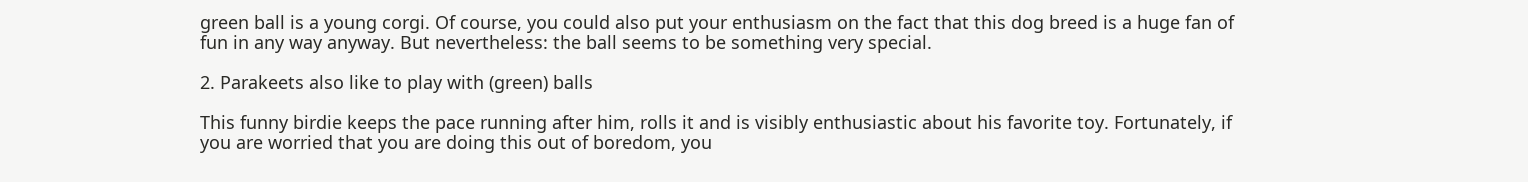green ball is a young corgi. Of course, you could also put your enthusiasm on the fact that this dog breed is a huge fan of fun in any way anyway. But nevertheless: the ball seems to be something very special.

2. Parakeets also like to play with (green) balls

This funny birdie keeps the pace running after him, rolls it and is visibly enthusiastic about his favorite toy. Fortunately, if you are worried that you are doing this out of boredom, you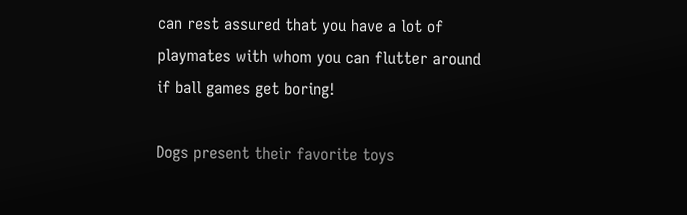can rest assured that you have a lot of playmates with whom you can flutter around if ball games get boring!

Dogs present their favorite toys